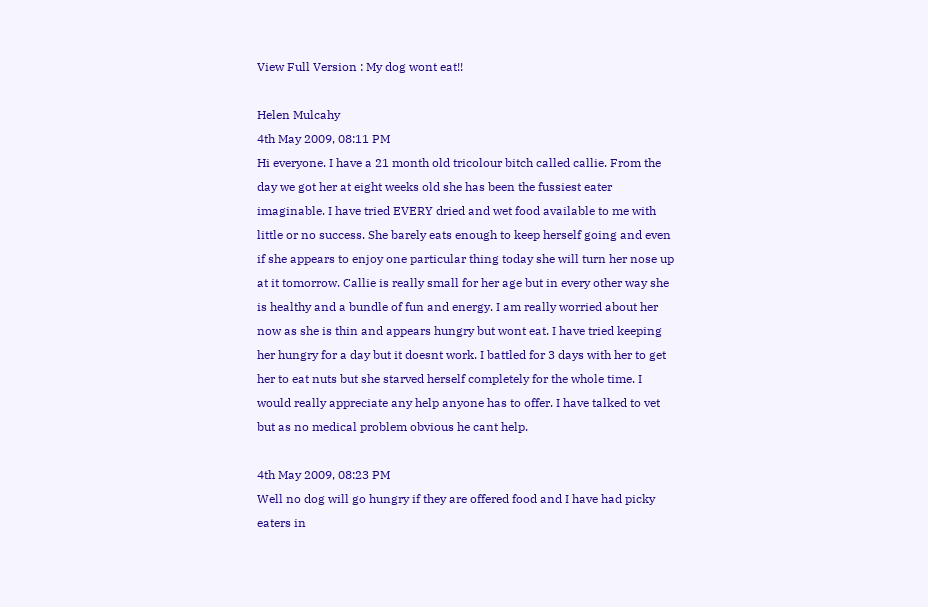View Full Version : My dog wont eat!!

Helen Mulcahy
4th May 2009, 08:11 PM
Hi everyone. I have a 21 month old tricolour bitch called callie. From the day we got her at eight weeks old she has been the fussiest eater imaginable. I have tried EVERY dried and wet food available to me with little or no success. She barely eats enough to keep herself going and even if she appears to enjoy one particular thing today she will turn her nose up at it tomorrow. Callie is really small for her age but in every other way she is healthy and a bundle of fun and energy. I am really worried about her now as she is thin and appears hungry but wont eat. I have tried keeping her hungry for a day but it doesnt work. I battled for 3 days with her to get her to eat nuts but she starved herself completely for the whole time. I would really appreciate any help anyone has to offer. I have talked to vet but as no medical problem obvious he cant help.

4th May 2009, 08:23 PM
Well no dog will go hungry if they are offered food and I have had picky eaters in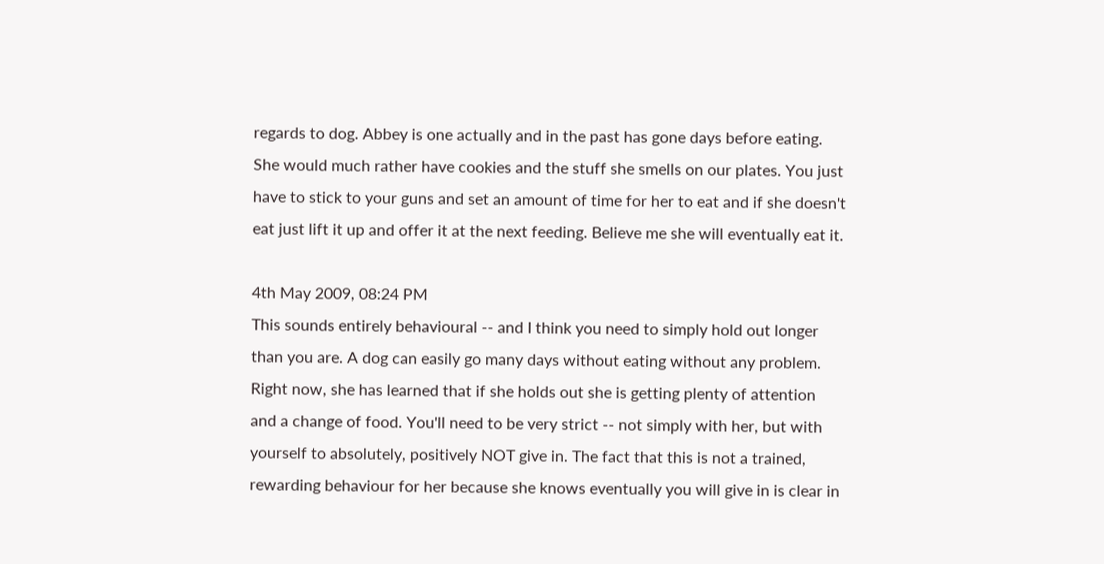regards to dog. Abbey is one actually and in the past has gone days before eating. She would much rather have cookies and the stuff she smells on our plates. You just have to stick to your guns and set an amount of time for her to eat and if she doesn't eat just lift it up and offer it at the next feeding. Believe me she will eventually eat it.

4th May 2009, 08:24 PM
This sounds entirely behavioural -- and I think you need to simply hold out longer than you are. A dog can easily go many days without eating without any problem. Right now, she has learned that if she holds out she is getting plenty of attention and a change of food. You'll need to be very strict -- not simply with her, but with yourself to absolutely, positively NOT give in. The fact that this is not a trained, rewarding behaviour for her because she knows eventually you will give in is clear in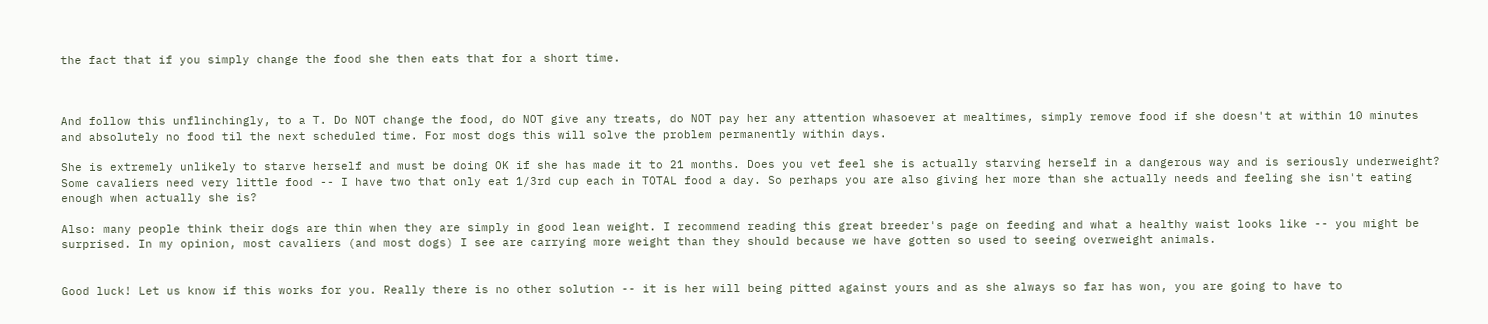the fact that if you simply change the food she then eats that for a short time.



And follow this unflinchingly, to a T. Do NOT change the food, do NOT give any treats, do NOT pay her any attention whasoever at mealtimes, simply remove food if she doesn't at within 10 minutes and absolutely no food til the next scheduled time. For most dogs this will solve the problem permanently within days.

She is extremely unlikely to starve herself and must be doing OK if she has made it to 21 months. Does you vet feel she is actually starving herself in a dangerous way and is seriously underweight? Some cavaliers need very little food -- I have two that only eat 1/3rd cup each in TOTAL food a day. So perhaps you are also giving her more than she actually needs and feeling she isn't eating enough when actually she is?

Also: many people think their dogs are thin when they are simply in good lean weight. I recommend reading this great breeder's page on feeding and what a healthy waist looks like -- you might be surprised. In my opinion, most cavaliers (and most dogs) I see are carrying more weight than they should because we have gotten so used to seeing overweight animals.


Good luck! Let us know if this works for you. Really there is no other solution -- it is her will being pitted against yours and as she always so far has won, you are going to have to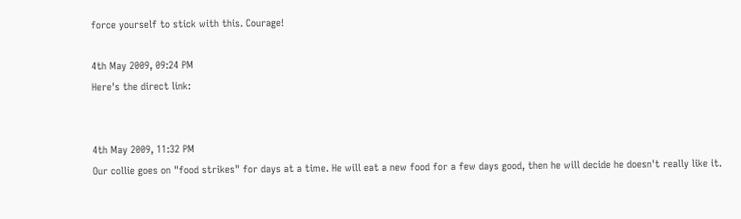force yourself to stick with this. Courage!

4th May 2009, 09:24 PM
Here's the direct link:


4th May 2009, 11:32 PM
Our collie goes on "food strikes" for days at a time. He will eat a new food for a few days good, then he will decide he doesn't really like it.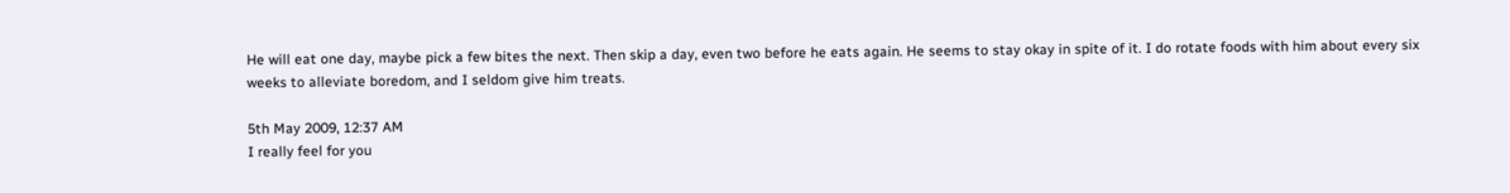He will eat one day, maybe pick a few bites the next. Then skip a day, even two before he eats again. He seems to stay okay in spite of it. I do rotate foods with him about every six weeks to alleviate boredom, and I seldom give him treats.

5th May 2009, 12:37 AM
I really feel for you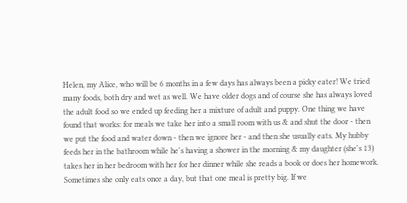Helen, my Alice, who will be 6 months in a few days has always been a picky eater! We tried many foods, both dry and wet as well. We have older dogs and of course she has always loved the adult food so we ended up feeding her a mixture of adult and puppy. One thing we have found that works: for meals we take her into a small room with us & and shut the door - then we put the food and water down - then we ignore her - and then she usually eats. My hubby feeds her in the bathroom while he's having a shower in the morning & my daughter (she's 13) takes her in her bedroom with her for her dinner while she reads a book or does her homework. Sometimes she only eats once a day, but that one meal is pretty big. If we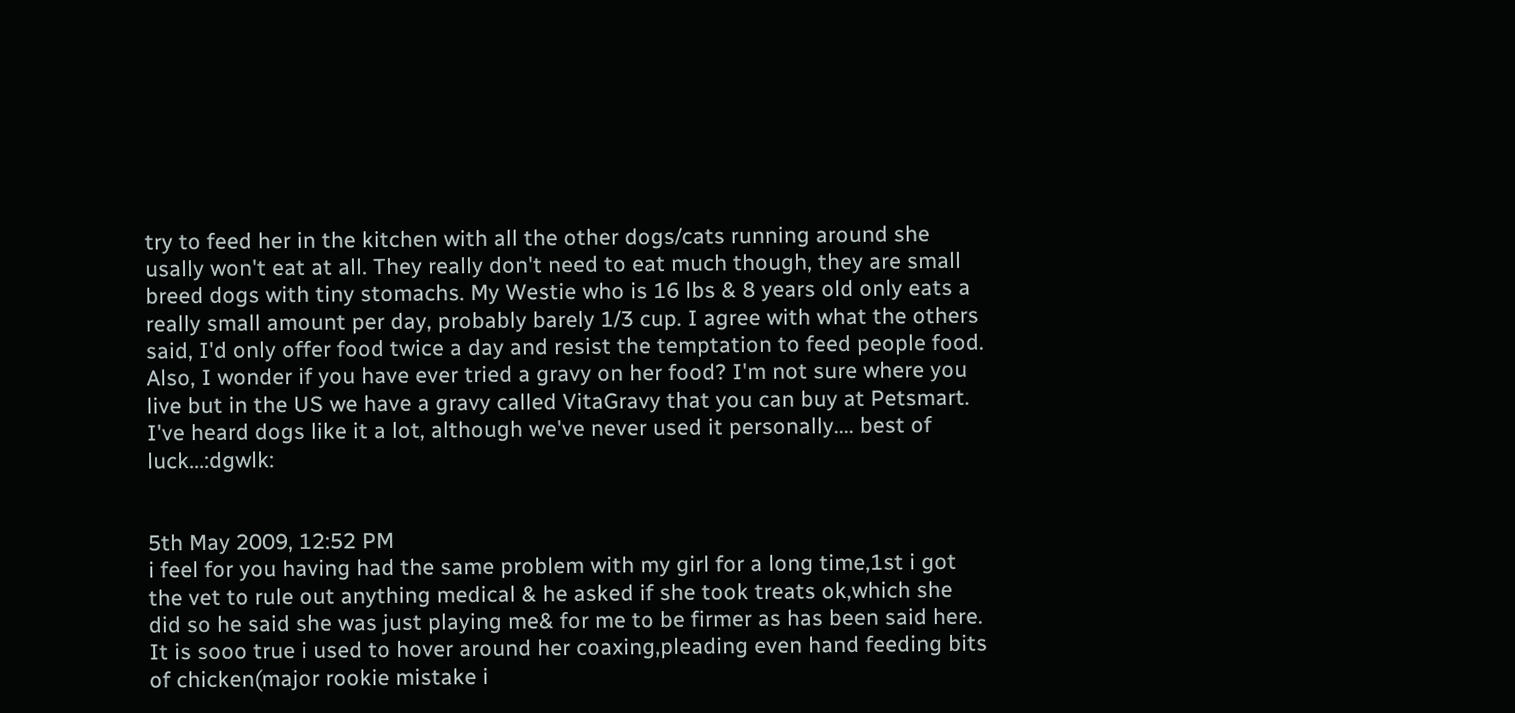try to feed her in the kitchen with all the other dogs/cats running around she usally won't eat at all. They really don't need to eat much though, they are small breed dogs with tiny stomachs. My Westie who is 16 lbs & 8 years old only eats a really small amount per day, probably barely 1/3 cup. I agree with what the others said, I'd only offer food twice a day and resist the temptation to feed people food. Also, I wonder if you have ever tried a gravy on her food? I'm not sure where you live but in the US we have a gravy called VitaGravy that you can buy at Petsmart. I've heard dogs like it a lot, although we've never used it personally.... best of luck...:dgwlk:


5th May 2009, 12:52 PM
i feel for you having had the same problem with my girl for a long time,1st i got the vet to rule out anything medical & he asked if she took treats ok,which she did so he said she was just playing me& for me to be firmer as has been said here. It is sooo true i used to hover around her coaxing,pleading even hand feeding bits of chicken(major rookie mistake i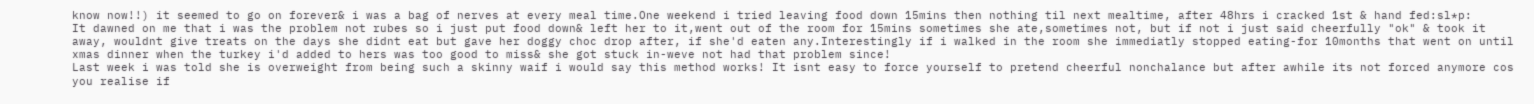know now!!) it seemed to go on forever& i was a bag of nerves at every meal time.One weekend i tried leaving food down 15mins then nothing til next mealtime, after 48hrs i cracked 1st & hand fed:sl*p:
It dawned on me that i was the problem not rubes so i just put food down& left her to it,went out of the room for 15mins sometimes she ate,sometimes not, but if not i just said cheerfully "ok" & took it away, wouldnt give treats on the days she didnt eat but gave her doggy choc drop after, if she'd eaten any.Interestingly if i walked in the room she immediatly stopped eating-for 10months that went on until xmas dinner when the turkey i'd added to hers was too good to miss& she got stuck in-weve not had that problem since!
Last week i was told she is overweight from being such a skinny waif i would say this method works! It isnt easy to force yourself to pretend cheerful nonchalance but after awhile its not forced anymore cos you realise if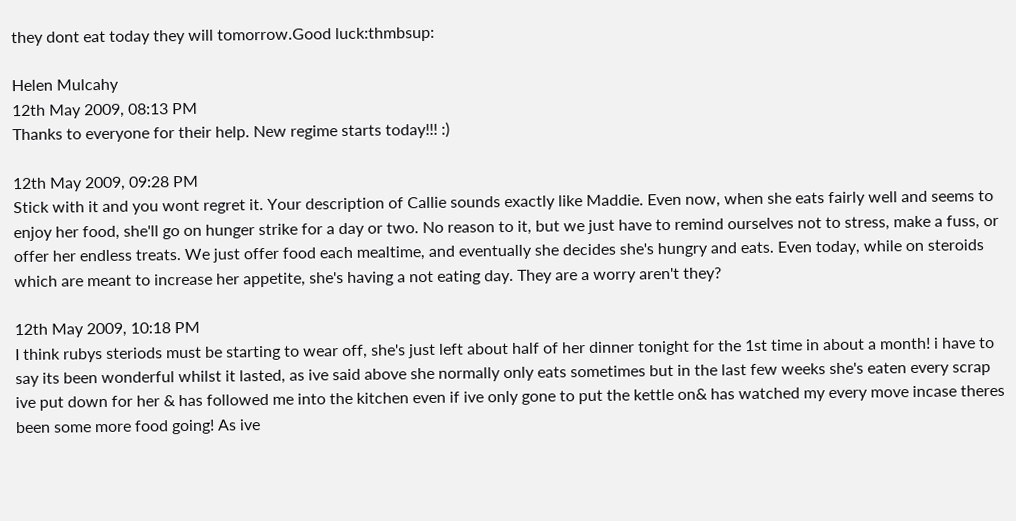they dont eat today they will tomorrow.Good luck:thmbsup:

Helen Mulcahy
12th May 2009, 08:13 PM
Thanks to everyone for their help. New regime starts today!!! :)

12th May 2009, 09:28 PM
Stick with it and you wont regret it. Your description of Callie sounds exactly like Maddie. Even now, when she eats fairly well and seems to enjoy her food, she'll go on hunger strike for a day or two. No reason to it, but we just have to remind ourselves not to stress, make a fuss, or offer her endless treats. We just offer food each mealtime, and eventually she decides she's hungry and eats. Even today, while on steroids which are meant to increase her appetite, she's having a not eating day. They are a worry aren't they?

12th May 2009, 10:18 PM
I think rubys steriods must be starting to wear off, she's just left about half of her dinner tonight for the 1st time in about a month! i have to say its been wonderful whilst it lasted, as ive said above she normally only eats sometimes but in the last few weeks she's eaten every scrap ive put down for her & has followed me into the kitchen even if ive only gone to put the kettle on& has watched my every move incase theres been some more food going! As ive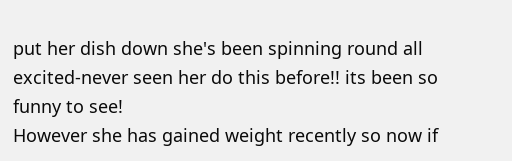put her dish down she's been spinning round all excited-never seen her do this before!! its been so funny to see!
However she has gained weight recently so now if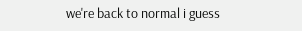we're back to normal i guess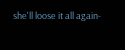she'll loose it all again-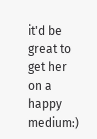it'd be great to get her on a happy medium:)